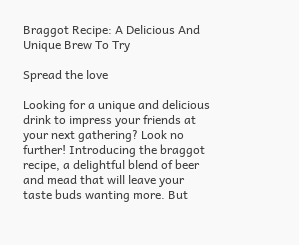Braggot Recipe: A Delicious And Unique Brew To Try

Spread the love

Looking for a unique and delicious drink to impress your friends at your next gathering? Look no further! Introducing the braggot recipe, a delightful blend of beer and mead that will leave your taste buds wanting more. But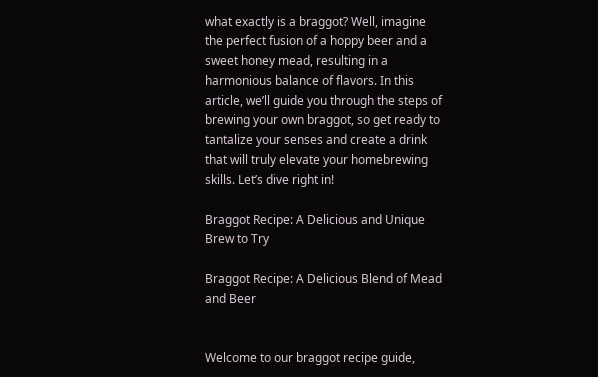what exactly is a braggot? Well, imagine the perfect fusion of a hoppy beer and a sweet honey mead, resulting in a harmonious balance of flavors. In this article, we’ll guide you through the steps of brewing your own braggot, so get ready to tantalize your senses and create a drink that will truly elevate your homebrewing skills. Let’s dive right in!

Braggot Recipe: A Delicious and Unique Brew to Try

Braggot Recipe: A Delicious Blend of Mead and Beer


Welcome to our braggot recipe guide,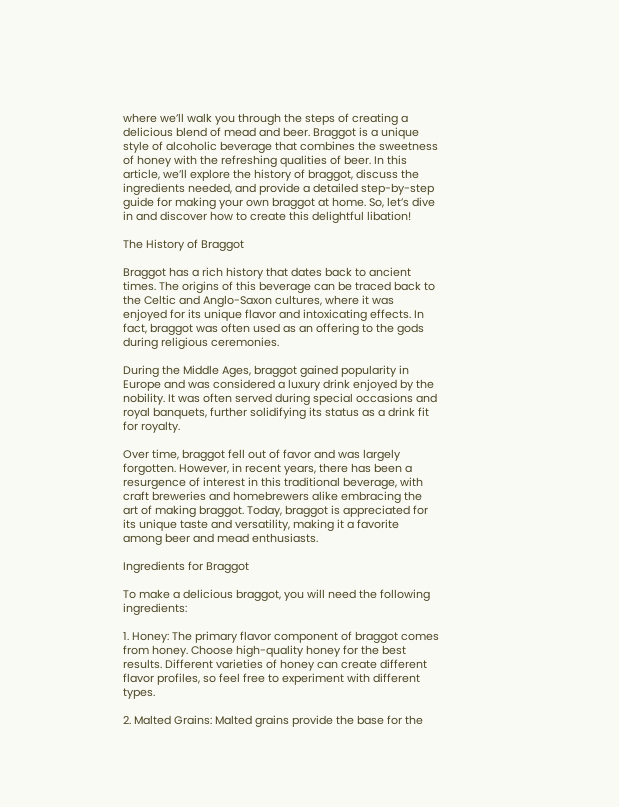where we’ll walk you through the steps of creating a delicious blend of mead and beer. Braggot is a unique style of alcoholic beverage that combines the sweetness of honey with the refreshing qualities of beer. In this article, we’ll explore the history of braggot, discuss the ingredients needed, and provide a detailed step-by-step guide for making your own braggot at home. So, let’s dive in and discover how to create this delightful libation!

The History of Braggot

Braggot has a rich history that dates back to ancient times. The origins of this beverage can be traced back to the Celtic and Anglo-Saxon cultures, where it was enjoyed for its unique flavor and intoxicating effects. In fact, braggot was often used as an offering to the gods during religious ceremonies.

During the Middle Ages, braggot gained popularity in Europe and was considered a luxury drink enjoyed by the nobility. It was often served during special occasions and royal banquets, further solidifying its status as a drink fit for royalty.

Over time, braggot fell out of favor and was largely forgotten. However, in recent years, there has been a resurgence of interest in this traditional beverage, with craft breweries and homebrewers alike embracing the art of making braggot. Today, braggot is appreciated for its unique taste and versatility, making it a favorite among beer and mead enthusiasts.

Ingredients for Braggot

To make a delicious braggot, you will need the following ingredients:

1. Honey: The primary flavor component of braggot comes from honey. Choose high-quality honey for the best results. Different varieties of honey can create different flavor profiles, so feel free to experiment with different types.

2. Malted Grains: Malted grains provide the base for the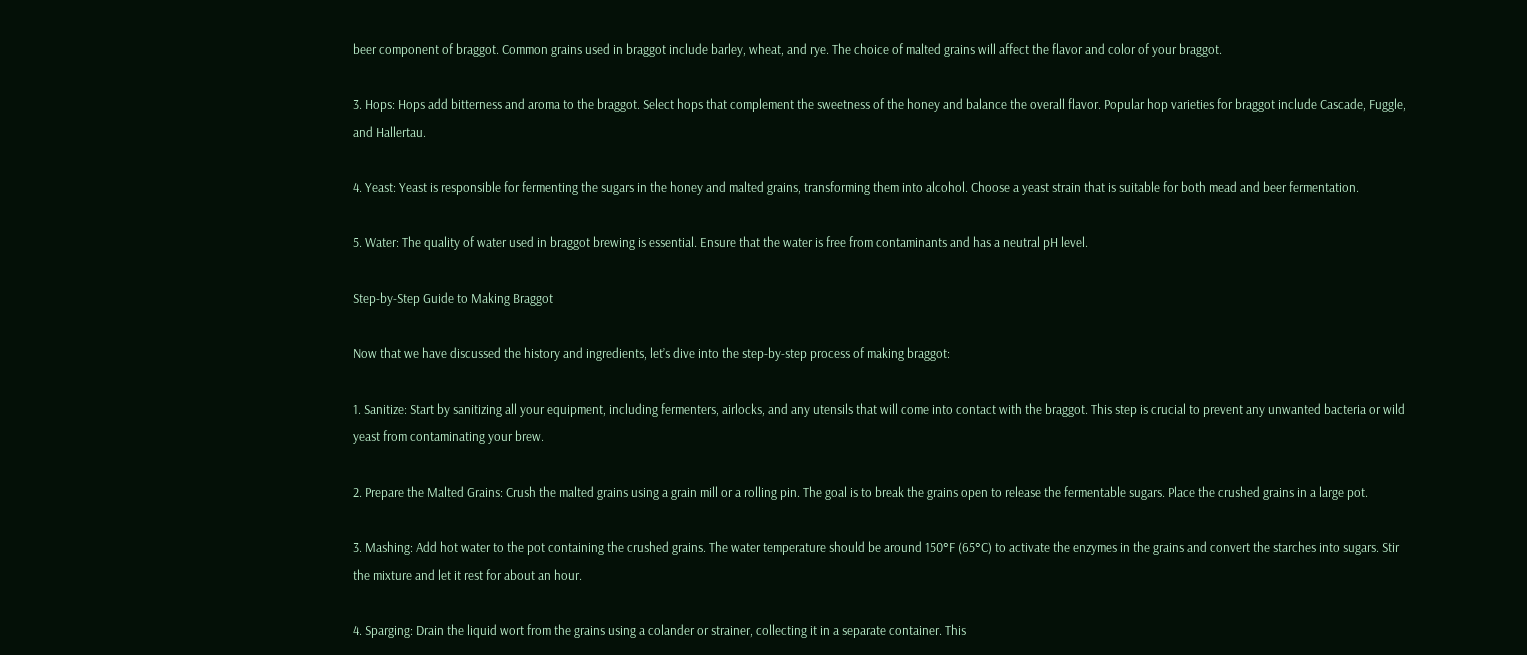beer component of braggot. Common grains used in braggot include barley, wheat, and rye. The choice of malted grains will affect the flavor and color of your braggot.

3. Hops: Hops add bitterness and aroma to the braggot. Select hops that complement the sweetness of the honey and balance the overall flavor. Popular hop varieties for braggot include Cascade, Fuggle, and Hallertau.

4. Yeast: Yeast is responsible for fermenting the sugars in the honey and malted grains, transforming them into alcohol. Choose a yeast strain that is suitable for both mead and beer fermentation.

5. Water: The quality of water used in braggot brewing is essential. Ensure that the water is free from contaminants and has a neutral pH level.

Step-by-Step Guide to Making Braggot

Now that we have discussed the history and ingredients, let’s dive into the step-by-step process of making braggot:

1. Sanitize: Start by sanitizing all your equipment, including fermenters, airlocks, and any utensils that will come into contact with the braggot. This step is crucial to prevent any unwanted bacteria or wild yeast from contaminating your brew.

2. Prepare the Malted Grains: Crush the malted grains using a grain mill or a rolling pin. The goal is to break the grains open to release the fermentable sugars. Place the crushed grains in a large pot.

3. Mashing: Add hot water to the pot containing the crushed grains. The water temperature should be around 150°F (65°C) to activate the enzymes in the grains and convert the starches into sugars. Stir the mixture and let it rest for about an hour.

4. Sparging: Drain the liquid wort from the grains using a colander or strainer, collecting it in a separate container. This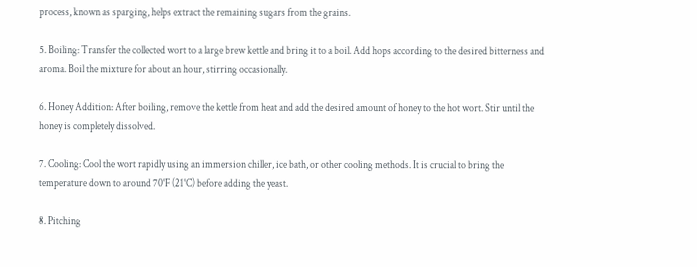process, known as sparging, helps extract the remaining sugars from the grains.

5. Boiling: Transfer the collected wort to a large brew kettle and bring it to a boil. Add hops according to the desired bitterness and aroma. Boil the mixture for about an hour, stirring occasionally.

6. Honey Addition: After boiling, remove the kettle from heat and add the desired amount of honey to the hot wort. Stir until the honey is completely dissolved.

7. Cooling: Cool the wort rapidly using an immersion chiller, ice bath, or other cooling methods. It is crucial to bring the temperature down to around 70°F (21°C) before adding the yeast.

8. Pitching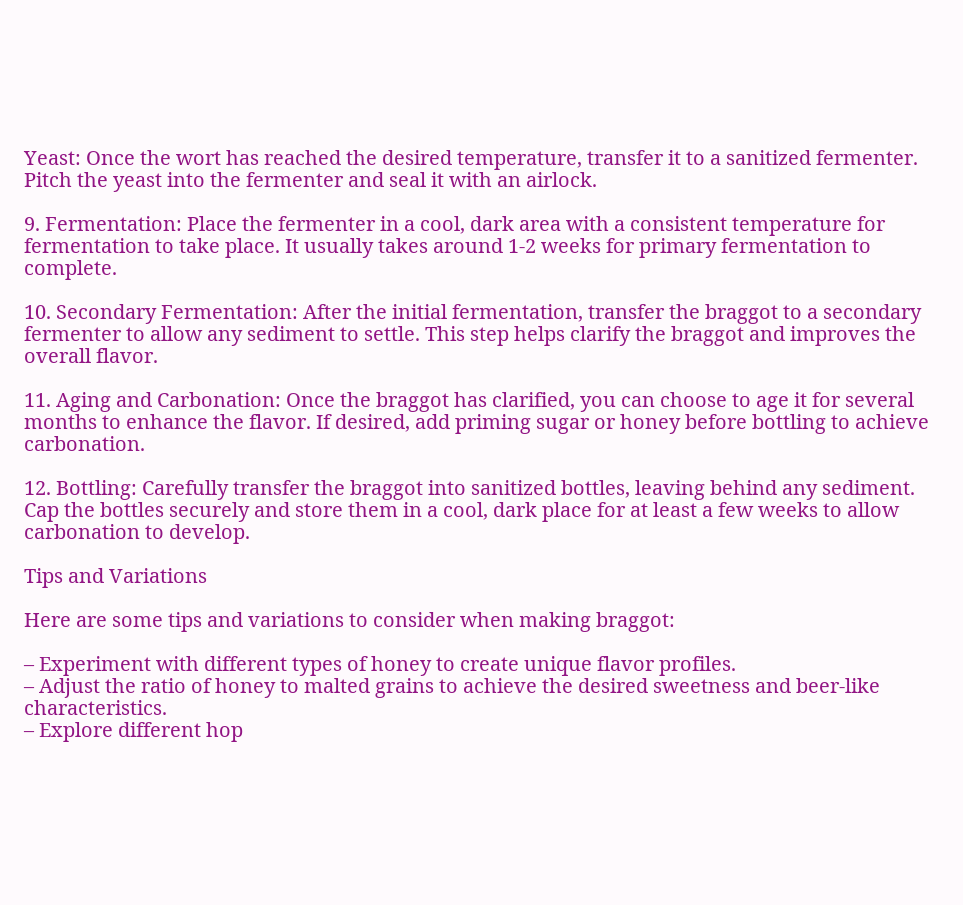Yeast: Once the wort has reached the desired temperature, transfer it to a sanitized fermenter. Pitch the yeast into the fermenter and seal it with an airlock.

9. Fermentation: Place the fermenter in a cool, dark area with a consistent temperature for fermentation to take place. It usually takes around 1-2 weeks for primary fermentation to complete.

10. Secondary Fermentation: After the initial fermentation, transfer the braggot to a secondary fermenter to allow any sediment to settle. This step helps clarify the braggot and improves the overall flavor.

11. Aging and Carbonation: Once the braggot has clarified, you can choose to age it for several months to enhance the flavor. If desired, add priming sugar or honey before bottling to achieve carbonation.

12. Bottling: Carefully transfer the braggot into sanitized bottles, leaving behind any sediment. Cap the bottles securely and store them in a cool, dark place for at least a few weeks to allow carbonation to develop.

Tips and Variations

Here are some tips and variations to consider when making braggot:

– Experiment with different types of honey to create unique flavor profiles.
– Adjust the ratio of honey to malted grains to achieve the desired sweetness and beer-like characteristics.
– Explore different hop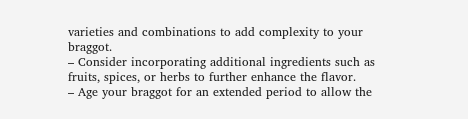varieties and combinations to add complexity to your braggot.
– Consider incorporating additional ingredients such as fruits, spices, or herbs to further enhance the flavor.
– Age your braggot for an extended period to allow the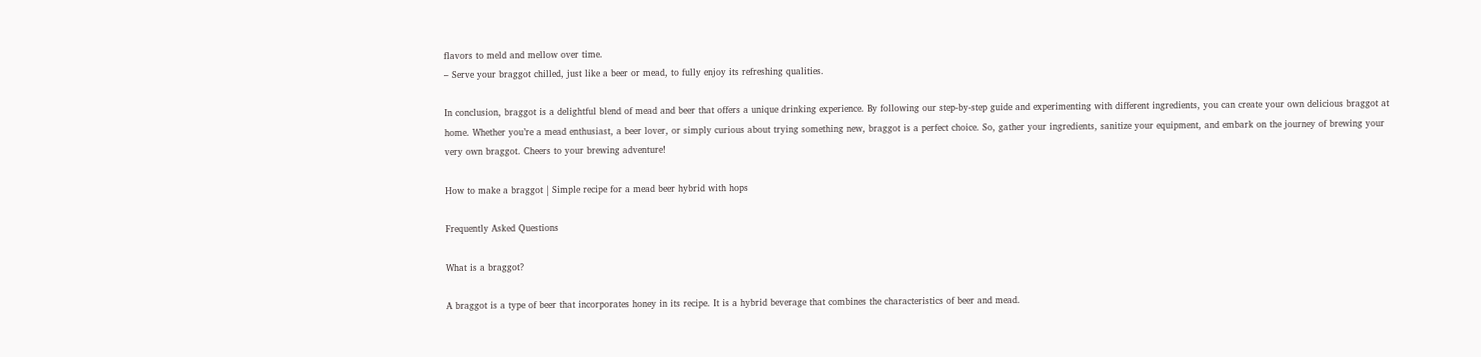flavors to meld and mellow over time.
– Serve your braggot chilled, just like a beer or mead, to fully enjoy its refreshing qualities.

In conclusion, braggot is a delightful blend of mead and beer that offers a unique drinking experience. By following our step-by-step guide and experimenting with different ingredients, you can create your own delicious braggot at home. Whether you’re a mead enthusiast, a beer lover, or simply curious about trying something new, braggot is a perfect choice. So, gather your ingredients, sanitize your equipment, and embark on the journey of brewing your very own braggot. Cheers to your brewing adventure!

How to make a braggot | Simple recipe for a mead beer hybrid with hops

Frequently Asked Questions

What is a braggot?

A braggot is a type of beer that incorporates honey in its recipe. It is a hybrid beverage that combines the characteristics of beer and mead.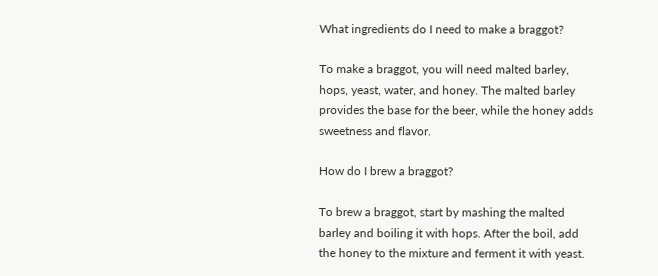What ingredients do I need to make a braggot?

To make a braggot, you will need malted barley, hops, yeast, water, and honey. The malted barley provides the base for the beer, while the honey adds sweetness and flavor.

How do I brew a braggot?

To brew a braggot, start by mashing the malted barley and boiling it with hops. After the boil, add the honey to the mixture and ferment it with yeast.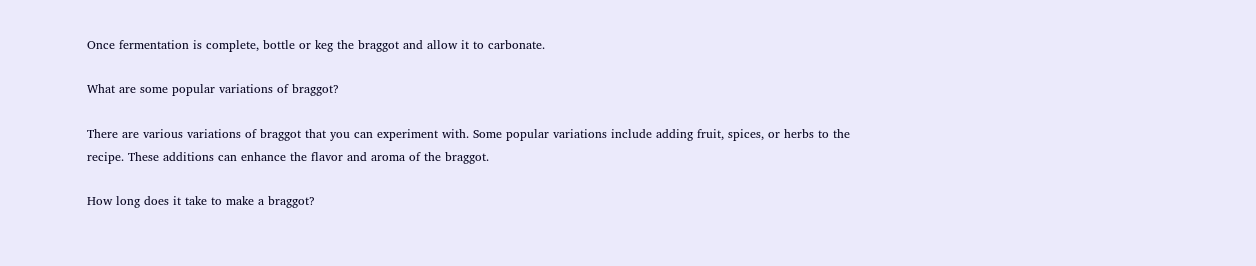Once fermentation is complete, bottle or keg the braggot and allow it to carbonate.

What are some popular variations of braggot?

There are various variations of braggot that you can experiment with. Some popular variations include adding fruit, spices, or herbs to the recipe. These additions can enhance the flavor and aroma of the braggot.

How long does it take to make a braggot?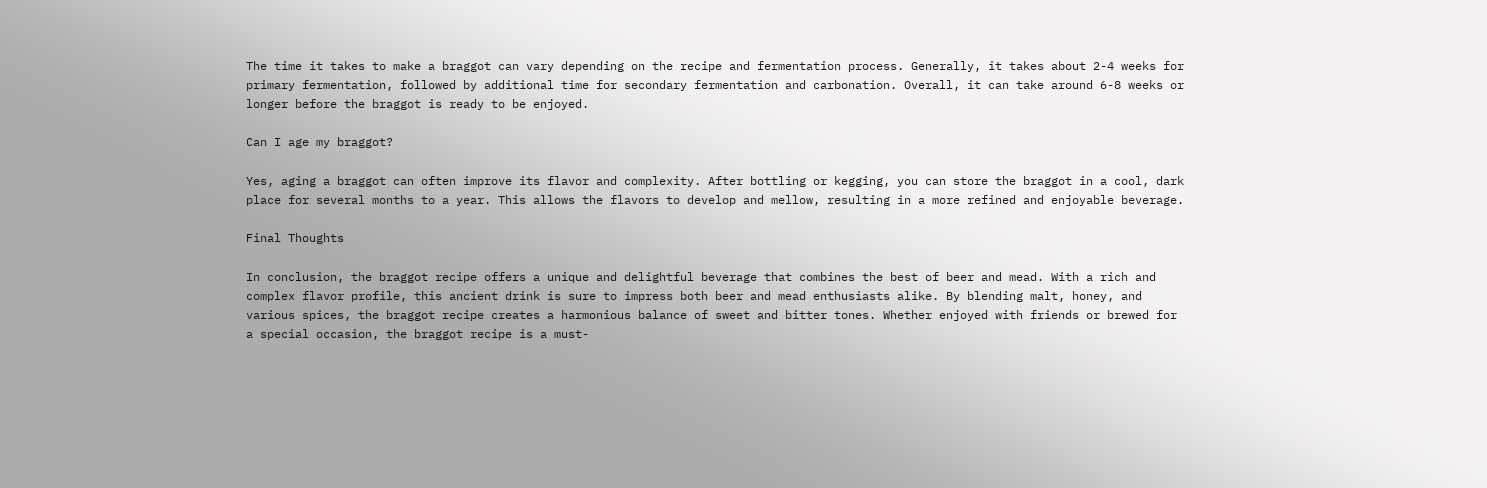The time it takes to make a braggot can vary depending on the recipe and fermentation process. Generally, it takes about 2-4 weeks for primary fermentation, followed by additional time for secondary fermentation and carbonation. Overall, it can take around 6-8 weeks or longer before the braggot is ready to be enjoyed.

Can I age my braggot?

Yes, aging a braggot can often improve its flavor and complexity. After bottling or kegging, you can store the braggot in a cool, dark place for several months to a year. This allows the flavors to develop and mellow, resulting in a more refined and enjoyable beverage.

Final Thoughts

In conclusion, the braggot recipe offers a unique and delightful beverage that combines the best of beer and mead. With a rich and complex flavor profile, this ancient drink is sure to impress both beer and mead enthusiasts alike. By blending malt, honey, and various spices, the braggot recipe creates a harmonious balance of sweet and bitter tones. Whether enjoyed with friends or brewed for a special occasion, the braggot recipe is a must-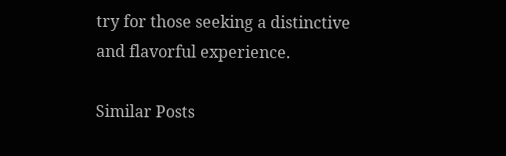try for those seeking a distinctive and flavorful experience.

Similar Posts